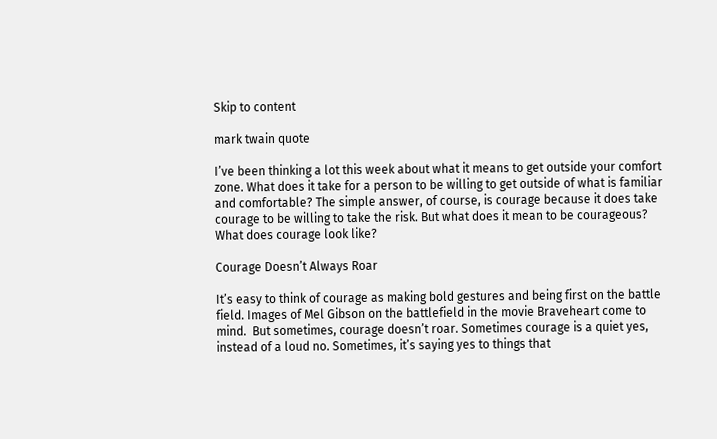Skip to content

mark twain quote

I’ve been thinking a lot this week about what it means to get outside your comfort zone. What does it take for a person to be willing to get outside of what is familiar and comfortable? The simple answer, of course, is courage because it does take courage to be willing to take the risk. But what does it mean to be courageous? What does courage look like?

Courage Doesn’t Always Roar

It’s easy to think of courage as making bold gestures and being first on the battle field. Images of Mel Gibson on the battlefield in the movie Braveheart come to mind.  But sometimes, courage doesn’t roar. Sometimes courage is a quiet yes, instead of a loud no. Sometimes, it’s saying yes to things that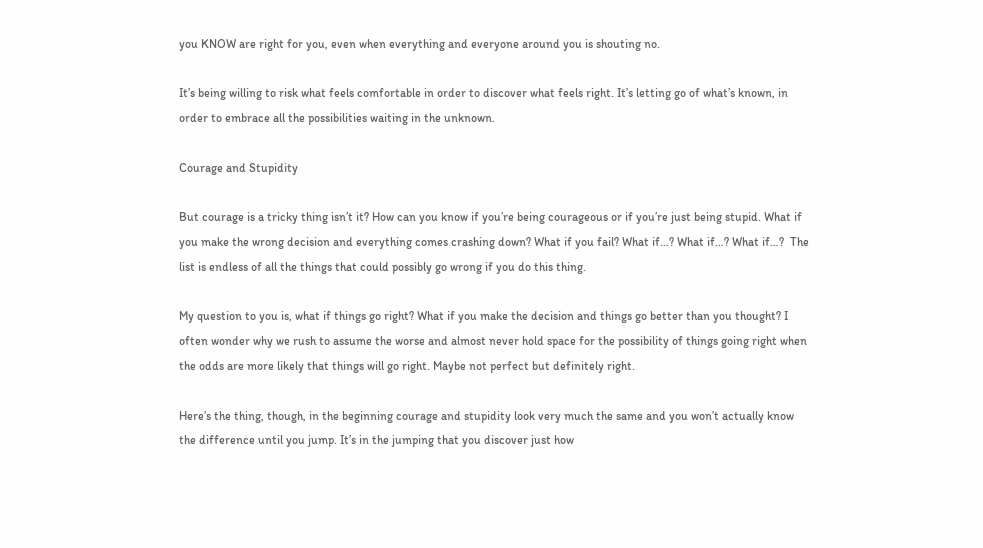you KNOW are right for you, even when everything and everyone around you is shouting no.

It’s being willing to risk what feels comfortable in order to discover what feels right. It’s letting go of what’s known, in order to embrace all the possibilities waiting in the unknown.

Courage and Stupidity

But courage is a tricky thing isn’t it? How can you know if you’re being courageous or if you’re just being stupid. What if you make the wrong decision and everything comes crashing down? What if you fail? What if…? What if…? What if…?  The list is endless of all the things that could possibly go wrong if you do this thing.

My question to you is, what if things go right? What if you make the decision and things go better than you thought? I often wonder why we rush to assume the worse and almost never hold space for the possibility of things going right when the odds are more likely that things will go right. Maybe not perfect but definitely right.

Here’s the thing, though, in the beginning courage and stupidity look very much the same and you won’t actually know the difference until you jump. It’s in the jumping that you discover just how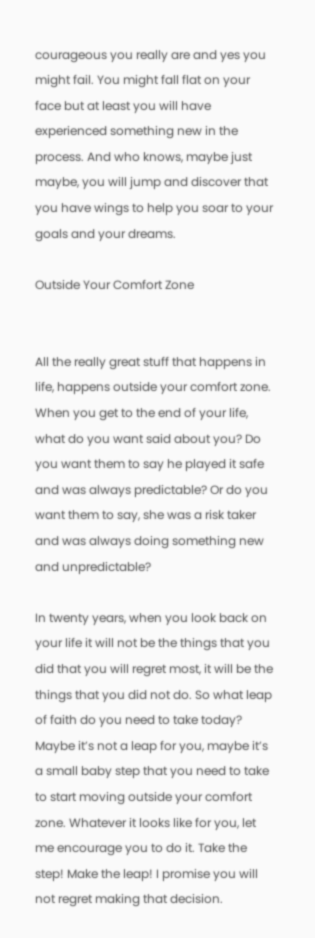courageous you really are and yes you might fail. You might fall flat on your face but at least you will have experienced something new in the process. And who knows, maybe just maybe, you will jump and discover that you have wings to help you soar to your goals and your dreams.

Outside Your Comfort Zone


All the really great stuff that happens in life, happens outside your comfort zone. When you get to the end of your life, what do you want said about you? Do you want them to say he played it safe and was always predictable? Or do you want them to say, she was a risk taker and was always doing something new and unpredictable?

In twenty years, when you look back on your life it will not be the things that you did that you will regret most, it will be the things that you did not do. So what leap of faith do you need to take today? Maybe it’s not a leap for you, maybe it’s a small baby step that you need to take to start moving outside your comfort zone. Whatever it looks like for you, let me encourage you to do it. Take the step! Make the leap! I promise you will not regret making that decision.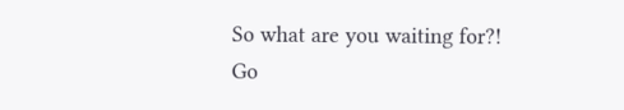So what are you waiting for?! Go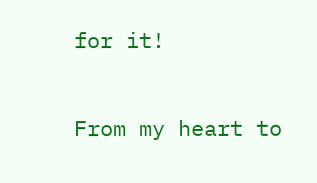for it!

From my heart to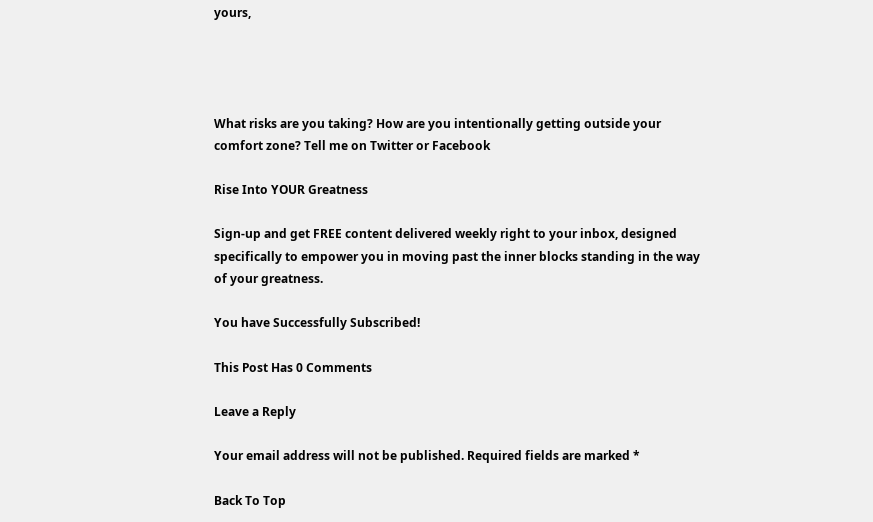yours,




What risks are you taking? How are you intentionally getting outside your comfort zone? Tell me on Twitter or Facebook

Rise Into YOUR Greatness

Sign-up and get FREE content delivered weekly right to your inbox, designed specifically to empower you in moving past the inner blocks standing in the way of your greatness.

You have Successfully Subscribed!

This Post Has 0 Comments

Leave a Reply

Your email address will not be published. Required fields are marked *

Back To Top